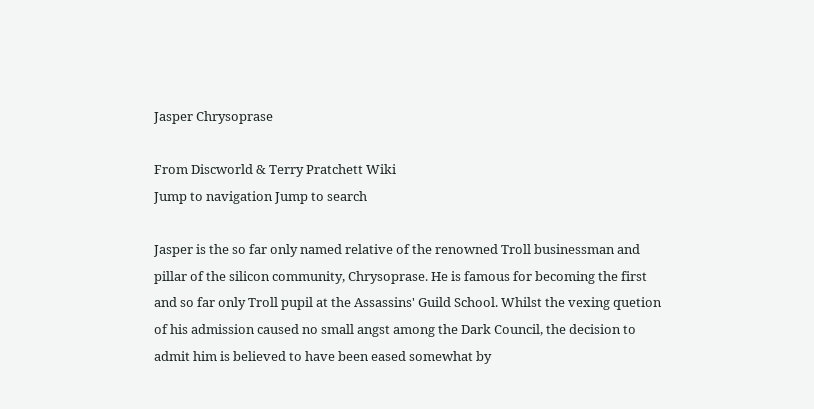Jasper Chrysoprase

From Discworld & Terry Pratchett Wiki
Jump to navigation Jump to search

Jasper is the so far only named relative of the renowned Troll businessman and pillar of the silicon community, Chrysoprase. He is famous for becoming the first and so far only Troll pupil at the Assassins' Guild School. Whilst the vexing quetion of his admission caused no small angst among the Dark Council, the decision to admit him is believed to have been eased somewhat by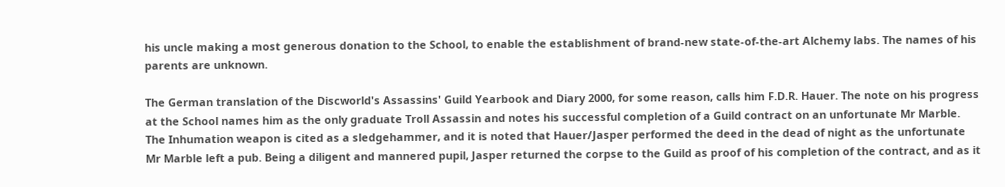his uncle making a most generous donation to the School, to enable the establishment of brand-new state-of-the-art Alchemy labs. The names of his parents are unknown.

The German translation of the Discworld's Assassins' Guild Yearbook and Diary 2000, for some reason, calls him F.D.R. Hauer. The note on his progress at the School names him as the only graduate Troll Assassin and notes his successful completion of a Guild contract on an unfortunate Mr Marble. The Inhumation weapon is cited as a sledgehammer, and it is noted that Hauer/Jasper performed the deed in the dead of night as the unfortunate Mr Marble left a pub. Being a diligent and mannered pupil, Jasper returned the corpse to the Guild as proof of his completion of the contract, and as it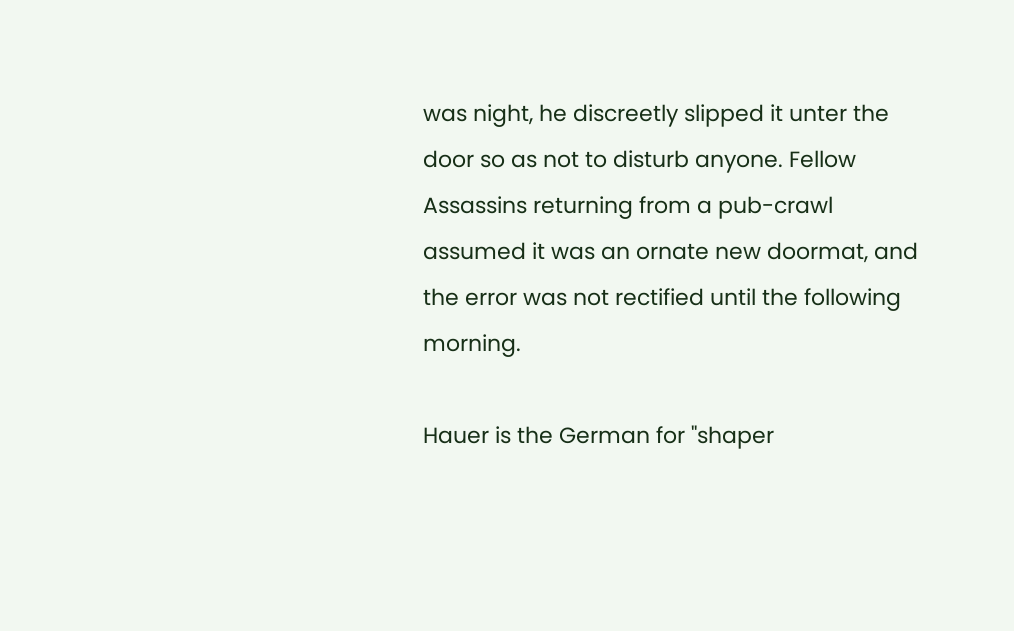was night, he discreetly slipped it unter the door so as not to disturb anyone. Fellow Assassins returning from a pub-crawl assumed it was an ornate new doormat, and the error was not rectified until the following morning.

Hauer is the German for "shaper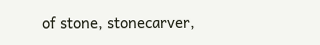of stone, stonecarver,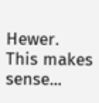Hewer. This makes sense...